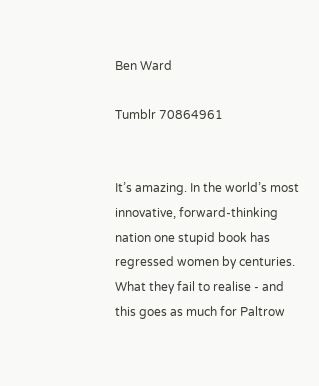Ben Ward

Tumblr 70864961


It’s amazing. In the world’s most innovative, forward-thinking nation one stupid book has regressed women by centuries. What they fail to realise - and this goes as much for Paltrow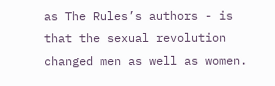as The Rules’s authors - is that the sexual revolution changed men as well as women.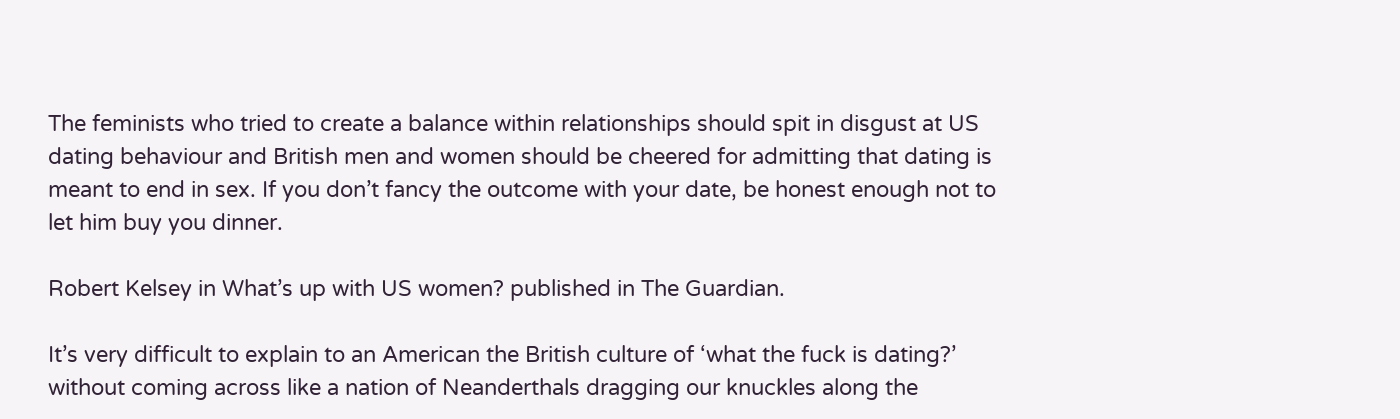The feminists who tried to create a balance within relationships should spit in disgust at US dating behaviour and British men and women should be cheered for admitting that dating is meant to end in sex. If you don’t fancy the outcome with your date, be honest enough not to let him buy you dinner.

Robert Kelsey in What’s up with US women? published in The Guardian.

It’s very difficult to explain to an American the British culture of ‘what the fuck is dating?’ without coming across like a nation of Neanderthals dragging our knuckles along the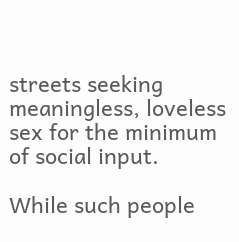streets seeking meaningless, loveless sex for the minimum of social input.

While such people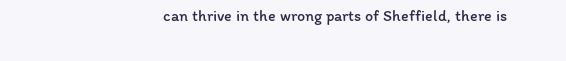can thrive in the wrong parts of Sheffield, there is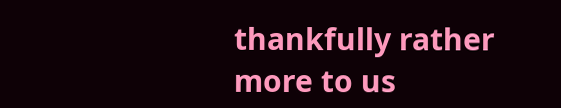thankfully rather more to us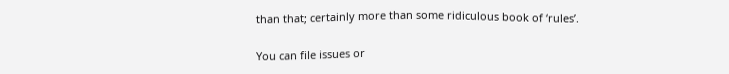than that; certainly more than some ridiculous book of ‘rules’.

You can file issues or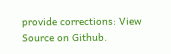provide corrections: View Source on Github.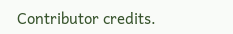Contributor credits.